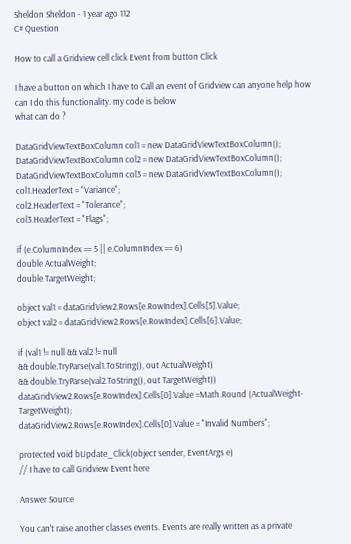Sheldon Sheldon - 1 year ago 112
C# Question

How to call a Gridview cell click Event from button Click

I have a button on which I have to Call an event of Gridview can anyone help how can I do this functionality. my code is below
what can do ?

DataGridViewTextBoxColumn col1 = new DataGridViewTextBoxColumn();
DataGridViewTextBoxColumn col2 = new DataGridViewTextBoxColumn();
DataGridViewTextBoxColumn col3 = new DataGridViewTextBoxColumn();
col1.HeaderText = "Variance";
col2.HeaderText = "Tolerance";
col3.HeaderText = "Flags";

if (e.ColumnIndex == 5 || e.ColumnIndex == 6)
double ActualWeight;
double TargetWeight;

object val1 = dataGridView2.Rows[e.RowIndex].Cells[5].Value;
object val2 = dataGridView2.Rows[e.RowIndex].Cells[6].Value;

if (val1 != null && val2 != null
&& double.TryParse(val1.ToString(), out ActualWeight)
&& double.TryParse(val2.ToString(), out TargetWeight))
dataGridView2.Rows[e.RowIndex].Cells[0].Value =Math.Round (ActualWeight-TargetWeight);
dataGridView2.Rows[e.RowIndex].Cells[0].Value = "Invalid Numbers";

protected void bUpdate_Click(object sender, EventArgs e)
// I have to call Gridview Event here

Answer Source

You can't raise another classes events. Events are really written as a private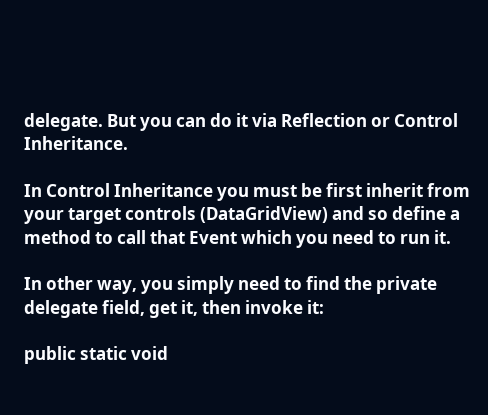delegate. But you can do it via Reflection or Control Inheritance.

In Control Inheritance you must be first inherit from your target controls (DataGridView) and so define a method to call that Event which you need to run it.

In other way, you simply need to find the private delegate field, get it, then invoke it:

public static void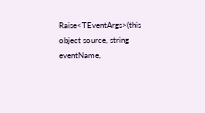Raise<TEventArgs>(this object source, string eventName,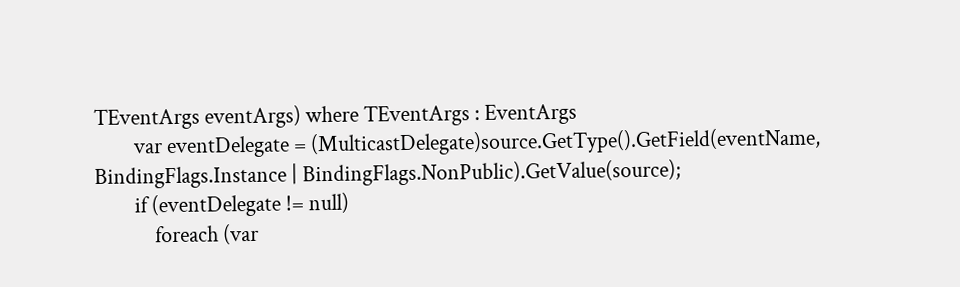TEventArgs eventArgs) where TEventArgs : EventArgs
        var eventDelegate = (MulticastDelegate)source.GetType().GetField(eventName, BindingFlags.Instance | BindingFlags.NonPublic).GetValue(source);
        if (eventDelegate != null)
            foreach (var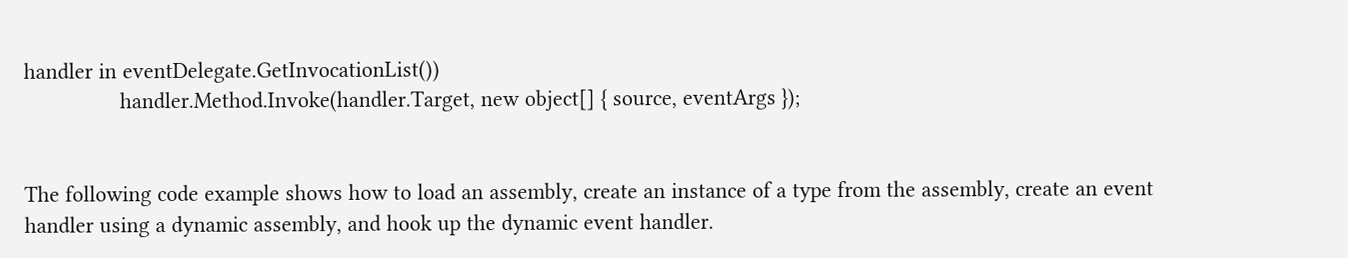handler in eventDelegate.GetInvocationList())
                handler.Method.Invoke(handler.Target, new object[] { source, eventArgs });


The following code example shows how to load an assembly, create an instance of a type from the assembly, create an event handler using a dynamic assembly, and hook up the dynamic event handler.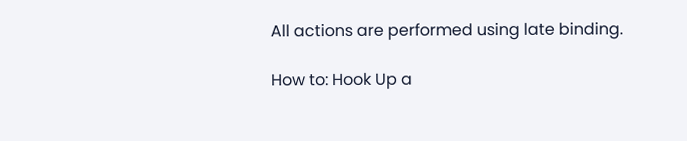All actions are performed using late binding.

How to: Hook Up a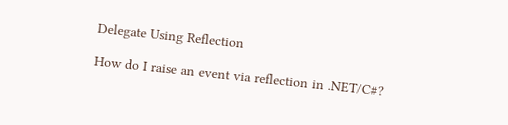Delegate Using Reflection

How do I raise an event via reflection in .NET/C#?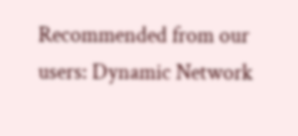Recommended from our users: Dynamic Network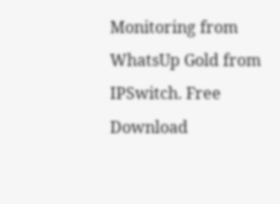Monitoring from WhatsUp Gold from IPSwitch. Free Download